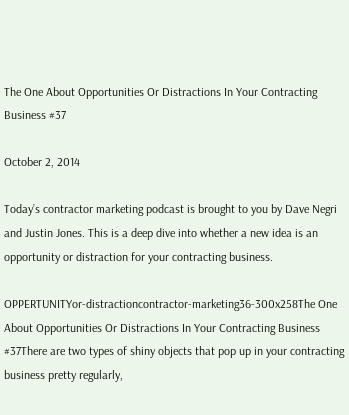The One About Opportunities Or Distractions In Your Contracting Business #37

October 2, 2014

Today’s contractor marketing podcast is brought to you by Dave Negri and Justin Jones. This is a deep dive into whether a new idea is an opportunity or distraction for your contracting business.

OPPERTUNITYor-distractioncontractor-marketing36-300x258The One About Opportunities Or Distractions In Your Contracting Business #37There are two types of shiny objects that pop up in your contracting business pretty regularly,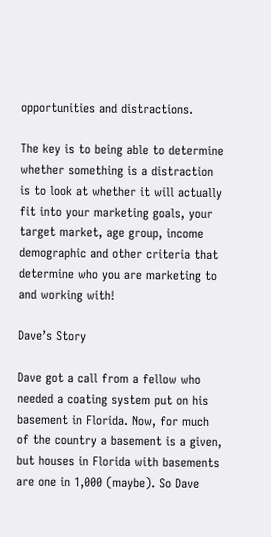opportunities and distractions.

The key is to being able to determine whether something is a distraction is to look at whether it will actually fit into your marketing goals, your target market, age group, income demographic and other criteria that determine who you are marketing to and working with!

Dave’s Story

Dave got a call from a fellow who needed a coating system put on his basement in Florida. Now, for much of the country a basement is a given, but houses in Florida with basements are one in 1,000 (maybe). So Dave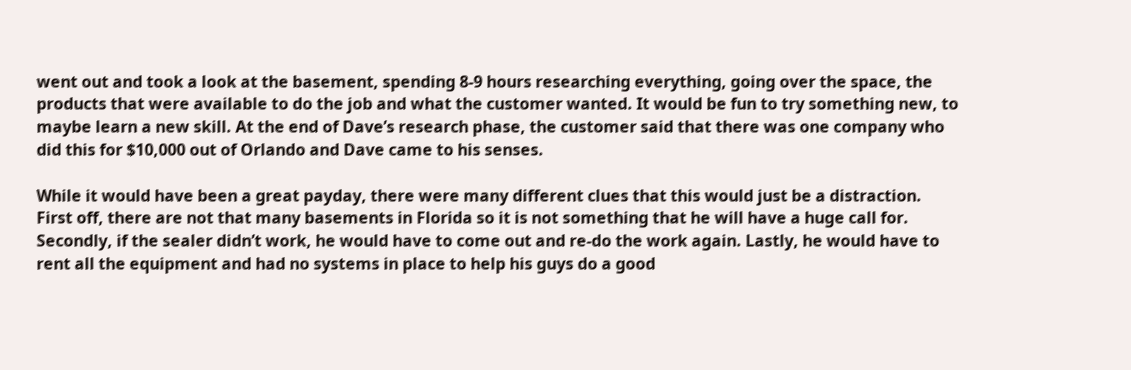went out and took a look at the basement, spending 8-9 hours researching everything, going over the space, the products that were available to do the job and what the customer wanted. It would be fun to try something new, to maybe learn a new skill. At the end of Dave’s research phase, the customer said that there was one company who did this for $10,000 out of Orlando and Dave came to his senses.

While it would have been a great payday, there were many different clues that this would just be a distraction. First off, there are not that many basements in Florida so it is not something that he will have a huge call for. Secondly, if the sealer didn’t work, he would have to come out and re-do the work again. Lastly, he would have to rent all the equipment and had no systems in place to help his guys do a good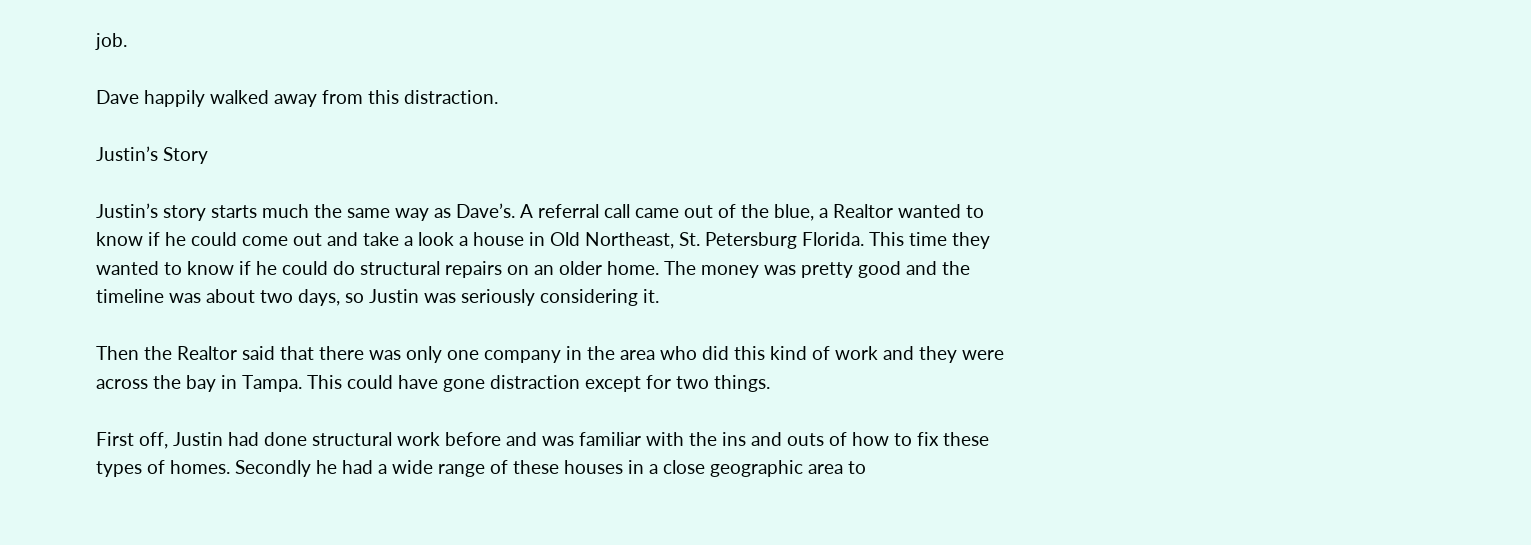job.

Dave happily walked away from this distraction.

Justin’s Story

Justin’s story starts much the same way as Dave’s. A referral call came out of the blue, a Realtor wanted to know if he could come out and take a look a house in Old Northeast, St. Petersburg Florida. This time they wanted to know if he could do structural repairs on an older home. The money was pretty good and the timeline was about two days, so Justin was seriously considering it.

Then the Realtor said that there was only one company in the area who did this kind of work and they were across the bay in Tampa. This could have gone distraction except for two things.

First off, Justin had done structural work before and was familiar with the ins and outs of how to fix these types of homes. Secondly he had a wide range of these houses in a close geographic area to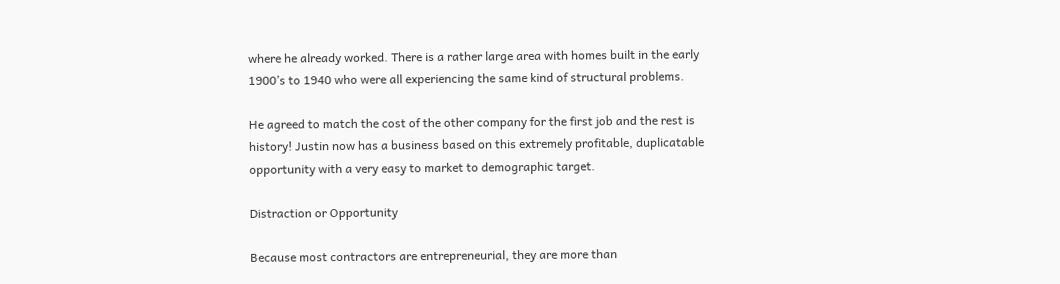where he already worked. There is a rather large area with homes built in the early 1900’s to 1940 who were all experiencing the same kind of structural problems.

He agreed to match the cost of the other company for the first job and the rest is history! Justin now has a business based on this extremely profitable, duplicatable opportunity with a very easy to market to demographic target.

Distraction or Opportunity

Because most contractors are entrepreneurial, they are more than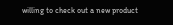willing to check out a new product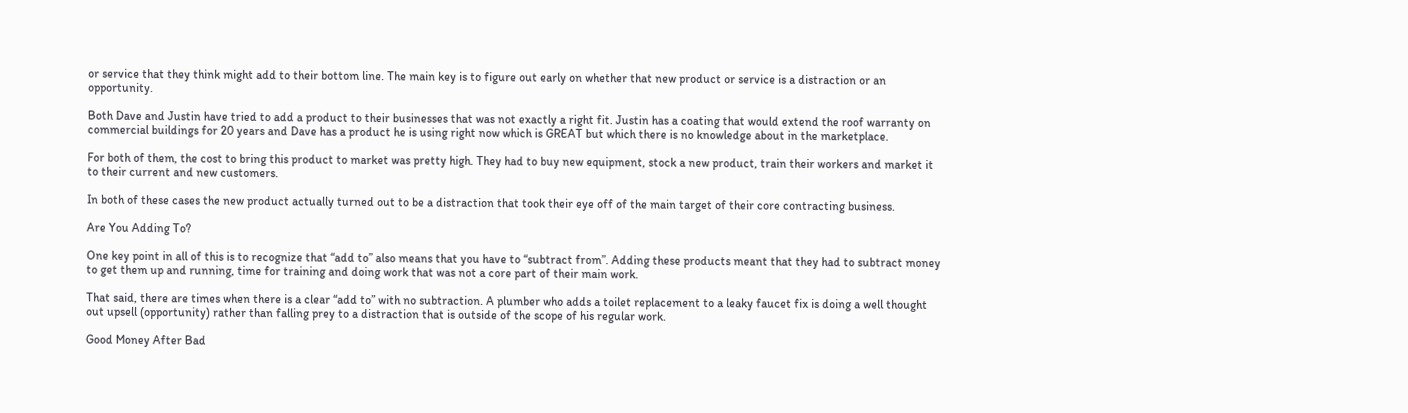or service that they think might add to their bottom line. The main key is to figure out early on whether that new product or service is a distraction or an opportunity.

Both Dave and Justin have tried to add a product to their businesses that was not exactly a right fit. Justin has a coating that would extend the roof warranty on commercial buildings for 20 years and Dave has a product he is using right now which is GREAT but which there is no knowledge about in the marketplace.

For both of them, the cost to bring this product to market was pretty high. They had to buy new equipment, stock a new product, train their workers and market it to their current and new customers.

In both of these cases the new product actually turned out to be a distraction that took their eye off of the main target of their core contracting business.

Are You Adding To?

One key point in all of this is to recognize that “add to” also means that you have to “subtract from”. Adding these products meant that they had to subtract money to get them up and running, time for training and doing work that was not a core part of their main work.

That said, there are times when there is a clear “add to” with no subtraction. A plumber who adds a toilet replacement to a leaky faucet fix is doing a well thought out upsell (opportunity) rather than falling prey to a distraction that is outside of the scope of his regular work.

Good Money After Bad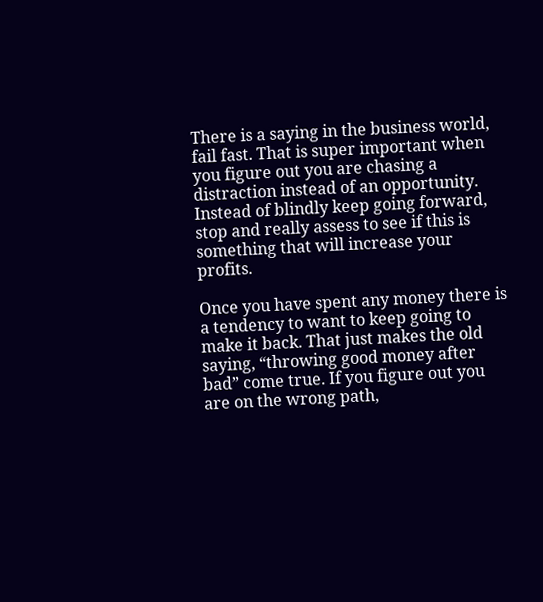There is a saying in the business world, fail fast. That is super important when you figure out you are chasing a distraction instead of an opportunity. Instead of blindly keep going forward, stop and really assess to see if this is something that will increase your profits.

Once you have spent any money there is a tendency to want to keep going to make it back. That just makes the old saying, “throwing good money after bad” come true. If you figure out you are on the wrong path,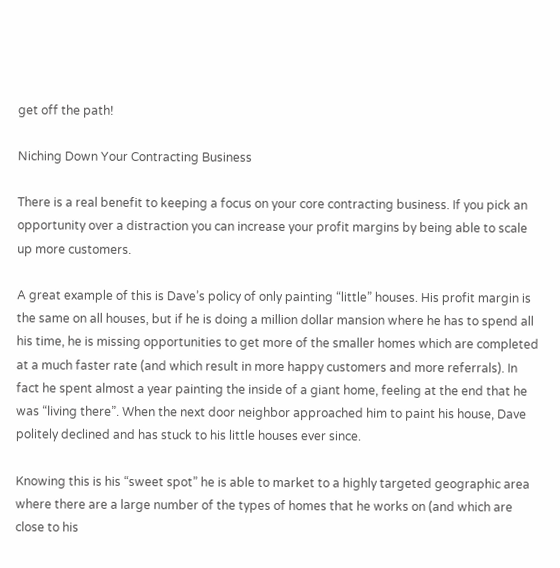get off the path!

Niching Down Your Contracting Business

There is a real benefit to keeping a focus on your core contracting business. If you pick an opportunity over a distraction you can increase your profit margins by being able to scale up more customers.

A great example of this is Dave’s policy of only painting “little” houses. His profit margin is the same on all houses, but if he is doing a million dollar mansion where he has to spend all his time, he is missing opportunities to get more of the smaller homes which are completed at a much faster rate (and which result in more happy customers and more referrals). In fact he spent almost a year painting the inside of a giant home, feeling at the end that he was “living there”. When the next door neighbor approached him to paint his house, Dave politely declined and has stuck to his little houses ever since.

Knowing this is his “sweet spot” he is able to market to a highly targeted geographic area where there are a large number of the types of homes that he works on (and which are close to his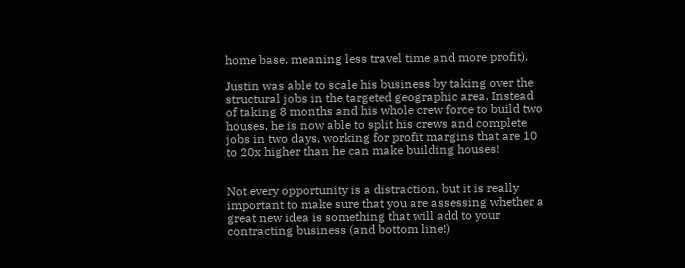home base, meaning less travel time and more profit).

Justin was able to scale his business by taking over the structural jobs in the targeted geographic area. Instead of taking 8 months and his whole crew force to build two houses, he is now able to split his crews and complete jobs in two days, working for profit margins that are 10 to 20x higher than he can make building houses!


Not every opportunity is a distraction, but it is really important to make sure that you are assessing whether a great new idea is something that will add to your contracting business (and bottom line!)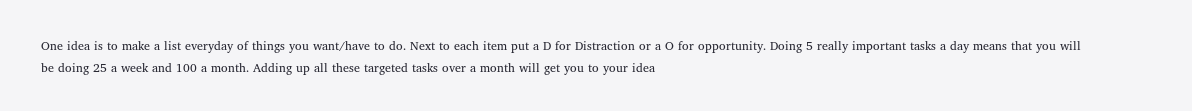One idea is to make a list everyday of things you want/have to do. Next to each item put a D for Distraction or a O for opportunity. Doing 5 really important tasks a day means that you will be doing 25 a week and 100 a month. Adding up all these targeted tasks over a month will get you to your idea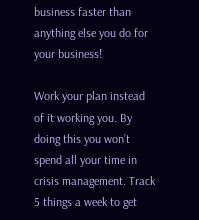business faster than anything else you do for your business!

Work your plan instead of it working you. By doing this you won’t spend all your time in crisis management. Track 5 things a week to get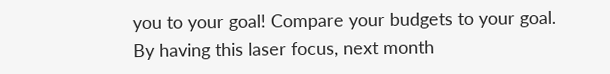you to your goal! Compare your budgets to your goal. By having this laser focus, next month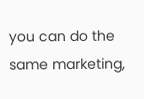you can do the same marketing,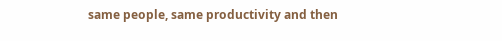same people, same productivity and then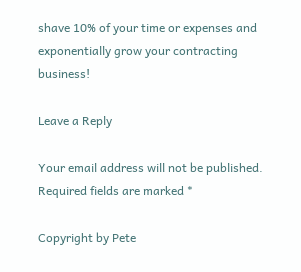shave 10% of your time or expenses and exponentially grow your contracting business!

Leave a Reply

Your email address will not be published. Required fields are marked *

Copyright by Pete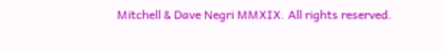Mitchell & Dave Negri MMXIX. All rights reserved.